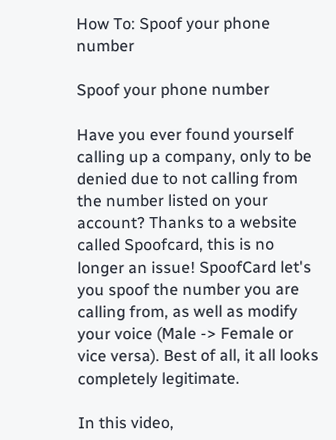How To: Spoof your phone number

Spoof your phone number

Have you ever found yourself calling up a company, only to be denied due to not calling from the number listed on your account? Thanks to a website called Spoofcard, this is no longer an issue! SpoofCard let's you spoof the number you are calling from, as well as modify your voice (Male -> Female or vice versa). Best of all, it all looks completely legitimate.

In this video,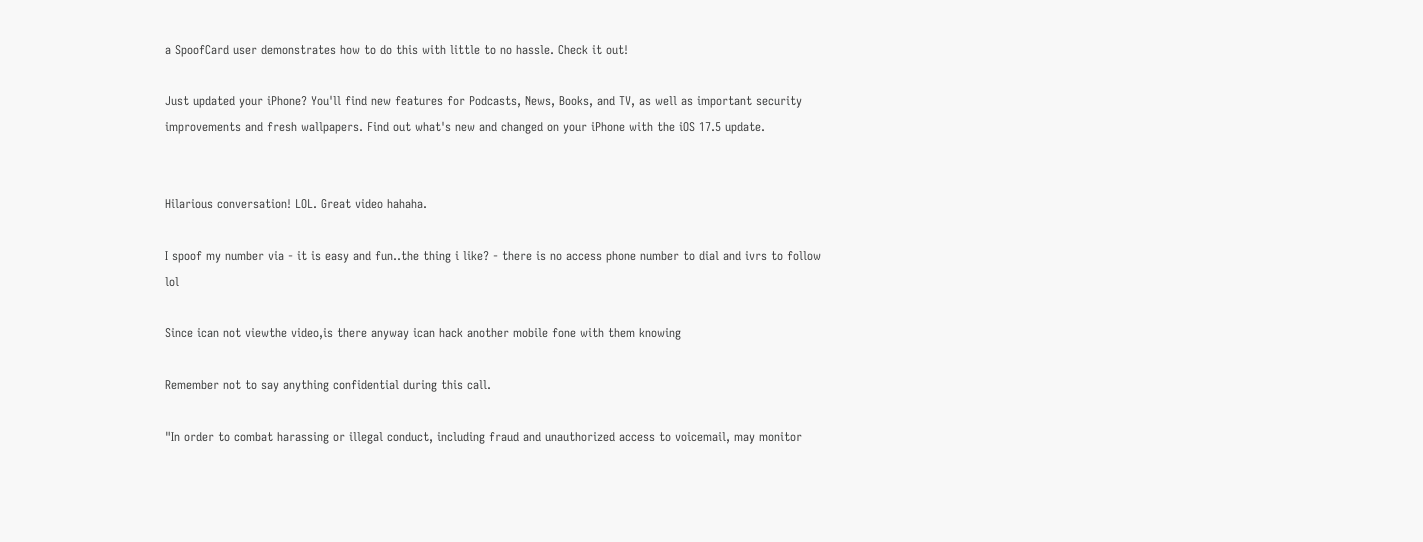a SpoofCard user demonstrates how to do this with little to no hassle. Check it out!

Just updated your iPhone? You'll find new features for Podcasts, News, Books, and TV, as well as important security improvements and fresh wallpapers. Find out what's new and changed on your iPhone with the iOS 17.5 update.


Hilarious conversation! LOL. Great video hahaha.

I spoof my number via - it is easy and fun..the thing i like? - there is no access phone number to dial and ivrs to follow lol

Since ican not viewthe video,is there anyway ican hack another mobile fone with them knowing

Remember not to say anything confidential during this call.

"In order to combat harassing or illegal conduct, including fraud and unauthorized access to voicemail, may monitor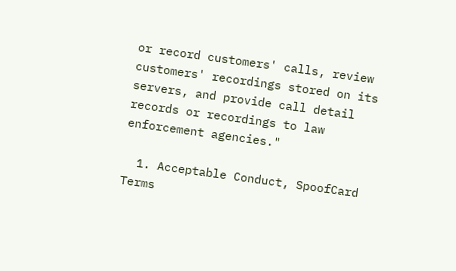or record customers' calls, review customers' recordings stored on its servers, and provide call detail records or recordings to law enforcement agencies."

  1. Acceptable Conduct, SpoofCard Terms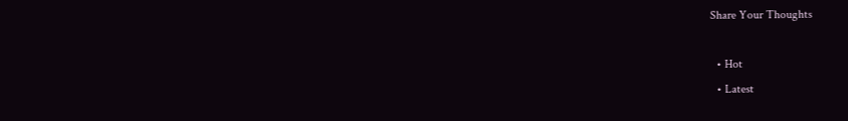Share Your Thoughts

  • Hot
  • Latest